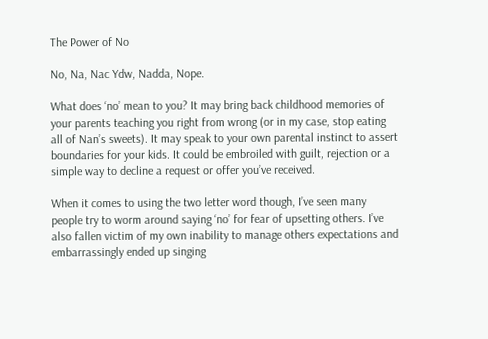The Power of No

No, Na, Nac Ydw, Nadda, Nope.

What does ‘no’ mean to you? It may bring back childhood memories of your parents teaching you right from wrong (or in my case, stop eating all of Nan’s sweets). It may speak to your own parental instinct to assert boundaries for your kids. It could be embroiled with guilt, rejection or a simple way to decline a request or offer you’ve received.

When it comes to using the two letter word though, I’ve seen many people try to worm around saying ‘no’ for fear of upsetting others. I’ve also fallen victim of my own inability to manage others expectations and embarrassingly ended up singing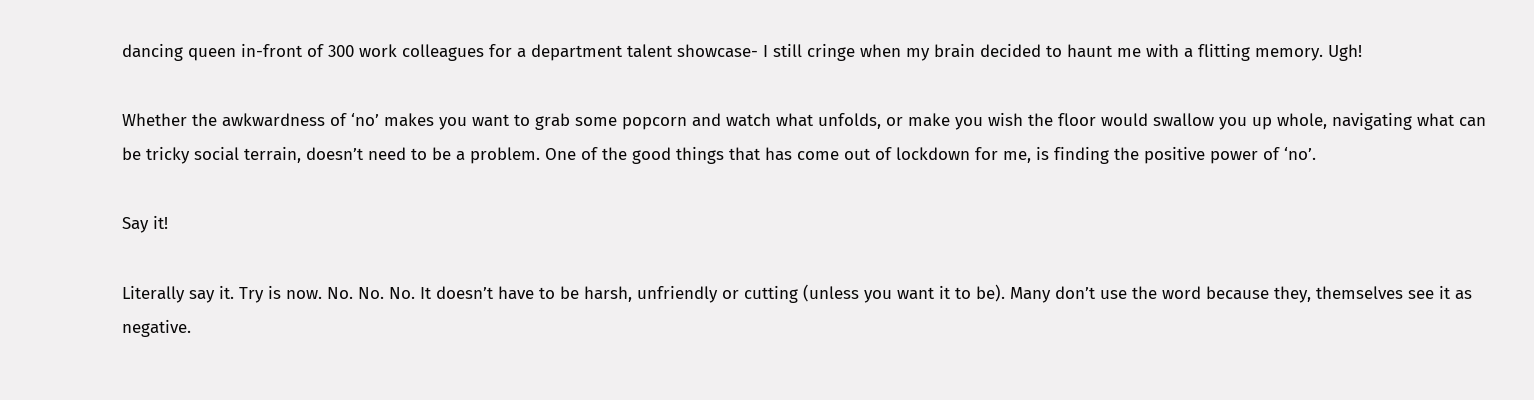dancing queen in-front of 300 work colleagues for a department talent showcase- I still cringe when my brain decided to haunt me with a flitting memory. Ugh!

Whether the awkwardness of ‘no’ makes you want to grab some popcorn and watch what unfolds, or make you wish the floor would swallow you up whole, navigating what can be tricky social terrain, doesn’t need to be a problem. One of the good things that has come out of lockdown for me, is finding the positive power of ‘no’.

Say it!

Literally say it. Try is now. No. No. No. It doesn’t have to be harsh, unfriendly or cutting (unless you want it to be). Many don’t use the word because they, themselves see it as negative.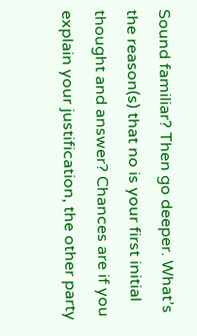Sound familiar? Then go deeper. What’s the reason(s) that no is your first initial thought and answer? Chances are if you explain your justification, the other party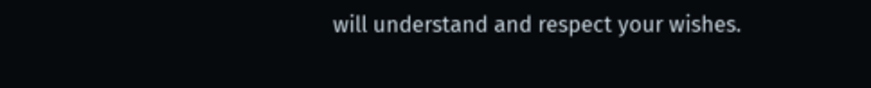will understand and respect your wishes.